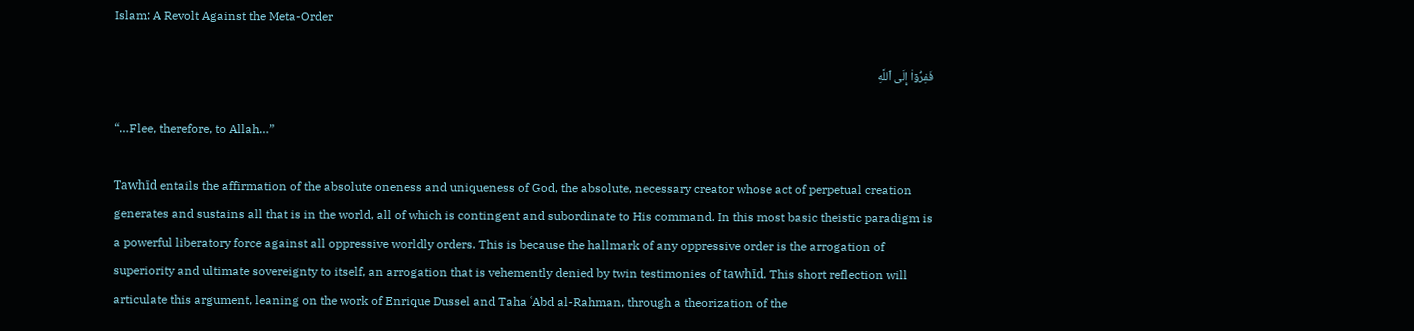Islam: A Revolt Against the Meta-Order

فَفِرُّوٓا۟ إِلَى ٱللَّهِ

“…Flee, therefore, to Allah…”

Tawhīd entails the affirmation of the absolute oneness and uniqueness of God, the absolute, necessary creator whose act of perpetual creation generates and sustains all that is in the world, all of which is contingent and subordinate to His command. In this most basic theistic paradigm is a powerful liberatory force against all oppressive worldly orders. This is because the hallmark of any oppressive order is the arrogation of superiority and ultimate sovereignty to itself, an arrogation that is vehemently denied by twin testimonies of tawhīd. This short reflection will articulate this argument, leaning on the work of Enrique Dussel and Taha ʿAbd al-Rahman, through a theorization of the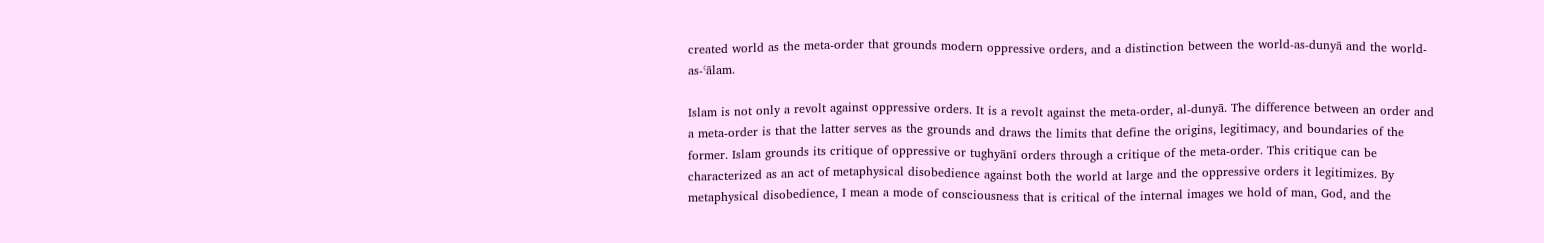created world as the meta-order that grounds modern oppressive orders, and a distinction between the world-as-dunyā and the world-as-ʿālam.

Islam is not only a revolt against oppressive orders. It is a revolt against the meta-order, al-dunyā. The difference between an order and a meta-order is that the latter serves as the grounds and draws the limits that define the origins, legitimacy, and boundaries of the former. Islam grounds its critique of oppressive or tughyānī orders through a critique of the meta-order. This critique can be characterized as an act of metaphysical disobedience against both the world at large and the oppressive orders it legitimizes. By metaphysical disobedience, I mean a mode of consciousness that is critical of the internal images we hold of man, God, and the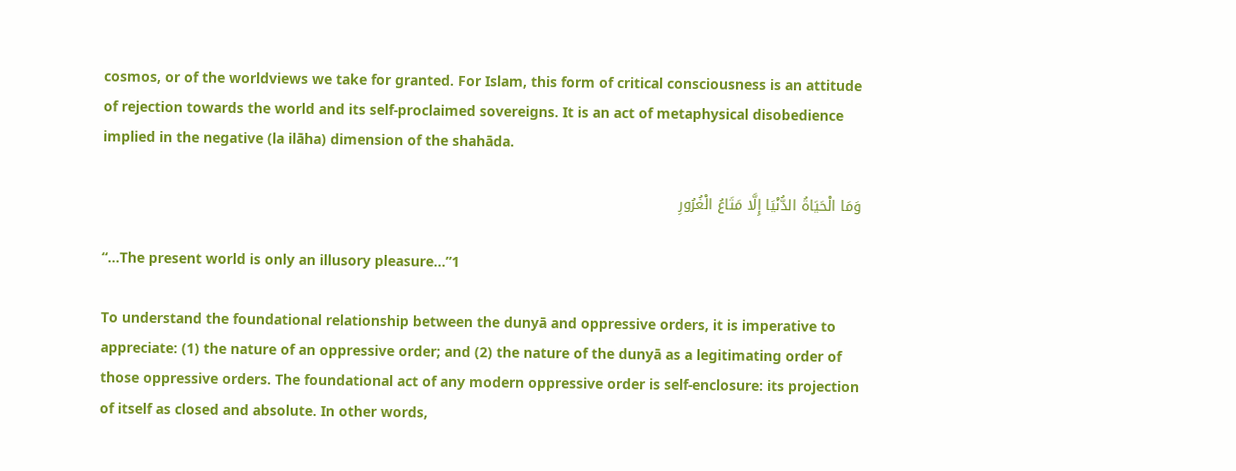cosmos, or of the worldviews we take for granted. For Islam, this form of critical consciousness is an attitude of rejection towards the world and its self-proclaimed sovereigns. It is an act of metaphysical disobedience implied in the negative (la ilāha) dimension of the shahāda.

وَمَا الْحَيَاةُ الدُّنْيَا إِلَّا مَتَاعُ الْغُرُورِ

“…The present world is only an illusory pleasure…”1

To understand the foundational relationship between the dunyā and oppressive orders, it is imperative to appreciate: (1) the nature of an oppressive order; and (2) the nature of the dunyā as a legitimating order of those oppressive orders. The foundational act of any modern oppressive order is self-enclosure: its projection of itself as closed and absolute. In other words,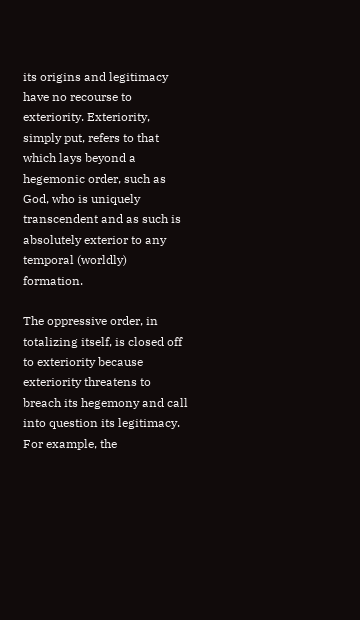its origins and legitimacy have no recourse to exteriority. Exteriority, simply put, refers to that which lays beyond a hegemonic order, such as God, who is uniquely transcendent and as such is absolutely exterior to any temporal (worldly) formation.

The oppressive order, in totalizing itself, is closed off to exteriority because exteriority threatens to breach its hegemony and call into question its legitimacy. For example, the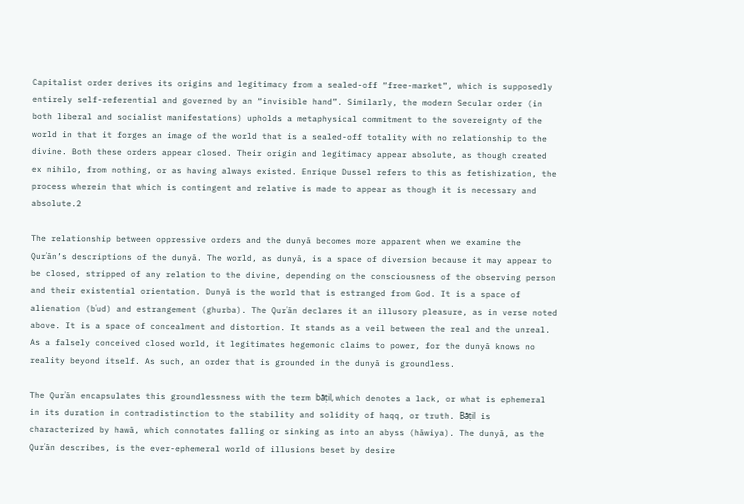Capitalist order derives its origins and legitimacy from a sealed-off “free-market”, which is supposedly entirely self-referential and governed by an “invisible hand”. Similarly, the modern Secular order (in both liberal and socialist manifestations) upholds a metaphysical commitment to the sovereignty of the world in that it forges an image of the world that is a sealed-off totality with no relationship to the divine. Both these orders appear closed. Their origin and legitimacy appear absolute, as though created ex nihilo, from nothing, or as having always existed. Enrique Dussel refers to this as fetishization, the process wherein that which is contingent and relative is made to appear as though it is necessary and absolute.2

The relationship between oppressive orders and the dunyā becomes more apparent when we examine the Qurʾān’s descriptions of the dunyā. The world, as dunyā, is a space of diversion because it may appear to be closed, stripped of any relation to the divine, depending on the consciousness of the observing person and their existential orientation. Dunyā is the world that is estranged from God. It is a space of alienation (bʿud) and estrangement (ghurba). The Qurʾān declares it an illusory pleasure, as in verse noted above. It is a space of concealment and distortion. It stands as a veil between the real and the unreal. As a falsely conceived closed world, it legitimates hegemonic claims to power, for the dunyā knows no reality beyond itself. As such, an order that is grounded in the dunyā is groundless.

The Qurʾān encapsulates this groundlessness with the term bāṭil, which denotes a lack, or what is ephemeral in its duration in contradistinction to the stability and solidity of haqq, or truth. Bāṭil is characterized by hawā, which connotates falling or sinking as into an abyss (hāwiya). The dunyā, as the Qurʾān describes, is the ever-ephemeral world of illusions beset by desire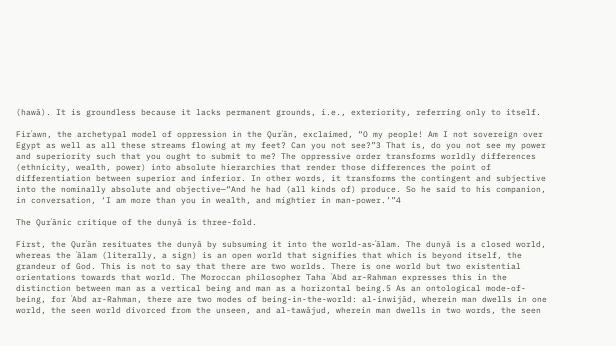(hawā). It is groundless because it lacks permanent grounds, i.e., exteriority, referring only to itself.

Firʿawn, the archetypal model of oppression in the Qurʾān, exclaimed, “O my people! Am I not sovereign over Egypt as well as all these streams flowing at my feet? Can you not see?”3 That is, do you not see my power and superiority such that you ought to submit to me? The oppressive order transforms worldly differences (ethnicity, wealth, power) into absolute hierarchies that render those differences the point of differentiation between superior and inferior. In other words, it transforms the contingent and subjective into the nominally absolute and objective—“And he had (all kinds of) produce. So he said to his companion, in conversation, ‘I am more than you in wealth, and mightier in man-power.’”4

The Qurʾānic critique of the dunyā is three-fold.

First, the Qurʾān resituates the dunyā by subsuming it into the world-as-ʿālam. The dunyā is a closed world, whereas the ʿālam (literally, a sign) is an open world that signifies that which is beyond itself, the grandeur of God. This is not to say that there are two worlds. There is one world but two existential orientations towards that world. The Moroccan philosopher Taha ʿAbd ar-Rahman expresses this in the distinction between man as a vertical being and man as a horizontal being.5 As an ontological mode-of-being, for ʿAbd ar-Rahman, there are two modes of being-in-the-world: al-inwijād, wherein man dwells in one world, the seen world divorced from the unseen, and al-tawājud, wherein man dwells in two words, the seen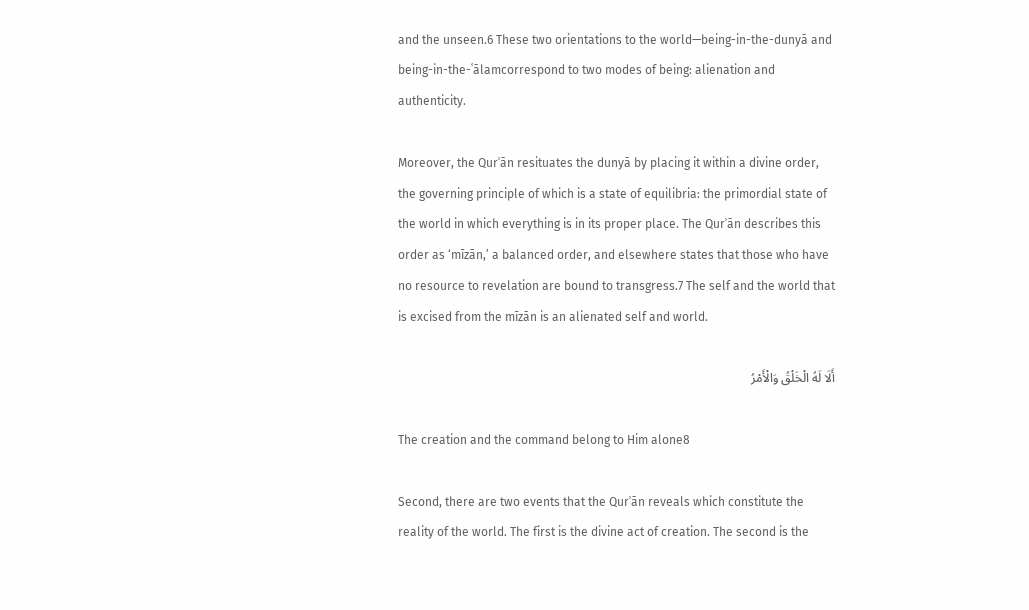and the unseen.6 These two orientations to the world—being-in-the-dunyā and being-in-the-ʿālamcorrespond to two modes of being: alienation and authenticity.

Moreover, the Qurʾān resituates the dunyā by placing it within a divine order, the governing principle of which is a state of equilibria: the primordial state of the world in which everything is in its proper place. The Qurʾān describes this order as ‘mīzān,’ a balanced order, and elsewhere states that those who have no resource to revelation are bound to transgress.7 The self and the world that is excised from the mīzān is an alienated self and world.

أَلَا لَهُ الْخَلْقُ وَالْأَمْرُ

The creation and the command belong to Him alone8

Second, there are two events that the Qurʾān reveals which constitute the reality of the world. The first is the divine act of creation. The second is the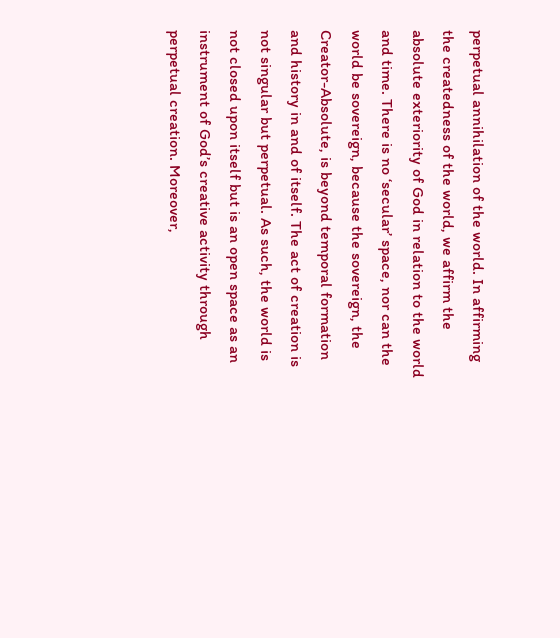perpetual annihilation of the world. In affirming the createdness of the world, we affirm the absolute exteriority of God in relation to the world and time. There is no ‘secular’ space, nor can the world be sovereign, because the sovereign, the Creator-Absolute, is beyond temporal formation and history in and of itself. The act of creation is not singular but perpetual. As such, the world is not closed upon itself but is an open space as an instrument of God’s creative activity through perpetual creation. Moreover,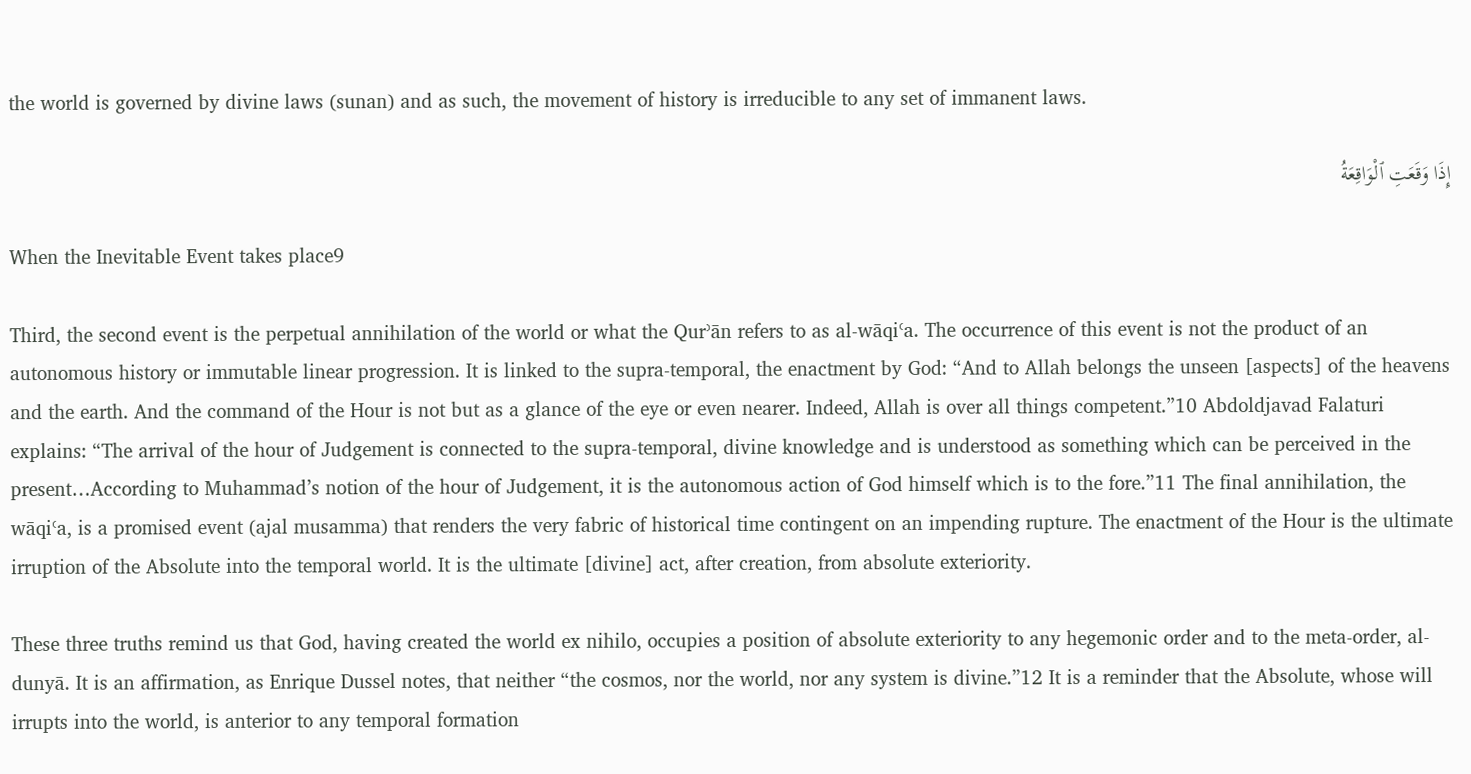the world is governed by divine laws (sunan) and as such, the movement of history is irreducible to any set of immanent laws.

إِذَا وَقَعَتِ ٱلْوَاقِعَةُ

When the Inevitable Event takes place9

Third, the second event is the perpetual annihilation of the world or what the Qurʾān refers to as al-wāqiʿa. The occurrence of this event is not the product of an autonomous history or immutable linear progression. It is linked to the supra-temporal, the enactment by God: “And to Allah belongs the unseen [aspects] of the heavens and the earth. And the command of the Hour is not but as a glance of the eye or even nearer. Indeed, Allah is over all things competent.”10 Abdoldjavad Falaturi explains: “The arrival of the hour of Judgement is connected to the supra-temporal, divine knowledge and is understood as something which can be perceived in the present…According to Muhammad’s notion of the hour of Judgement, it is the autonomous action of God himself which is to the fore.”11 The final annihilation, the wāqiʿa, is a promised event (ajal musamma) that renders the very fabric of historical time contingent on an impending rupture. The enactment of the Hour is the ultimate irruption of the Absolute into the temporal world. It is the ultimate [divine] act, after creation, from absolute exteriority.

These three truths remind us that God, having created the world ex nihilo, occupies a position of absolute exteriority to any hegemonic order and to the meta-order, al-dunyā. It is an affirmation, as Enrique Dussel notes, that neither “the cosmos, nor the world, nor any system is divine.”12 It is a reminder that the Absolute, whose will irrupts into the world, is anterior to any temporal formation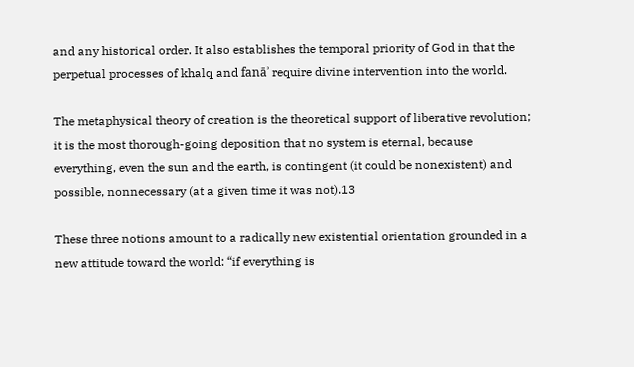and any historical order. It also establishes the temporal priority of God in that the perpetual processes of khalq and fanāʾ require divine intervention into the world.

The metaphysical theory of creation is the theoretical support of liberative revolution; it is the most thorough-going deposition that no system is eternal, because everything, even the sun and the earth, is contingent (it could be nonexistent) and possible, nonnecessary (at a given time it was not).13

These three notions amount to a radically new existential orientation grounded in a new attitude toward the world: “if everything is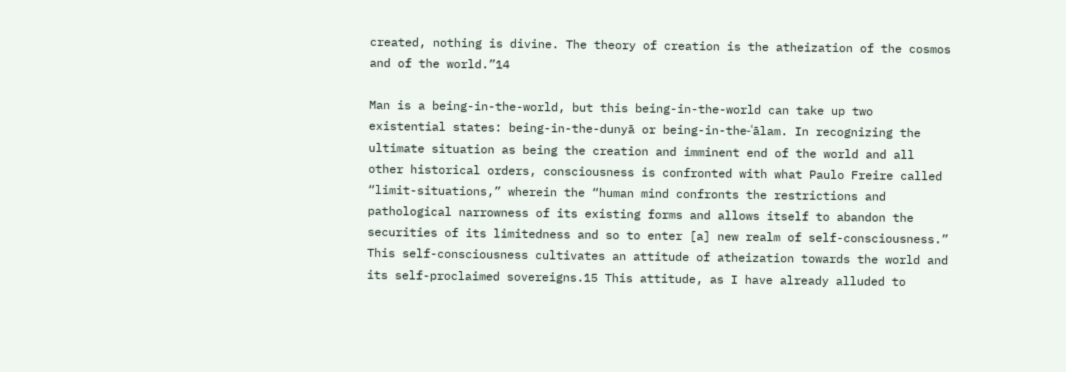created, nothing is divine. The theory of creation is the atheization of the cosmos and of the world.”14

Man is a being-in-the-world, but this being-in-the-world can take up two existential states: being-in-the-dunyā or being-in-the-ʿālam. In recognizing the ultimate situation as being the creation and imminent end of the world and all other historical orders, consciousness is confronted with what Paulo Freire called “limit-situations,” wherein the “human mind confronts the restrictions and pathological narrowness of its existing forms and allows itself to abandon the securities of its limitedness and so to enter [a] new realm of self-consciousness.” This self-consciousness cultivates an attitude of atheization towards the world and its self-proclaimed sovereigns.15 This attitude, as I have already alluded to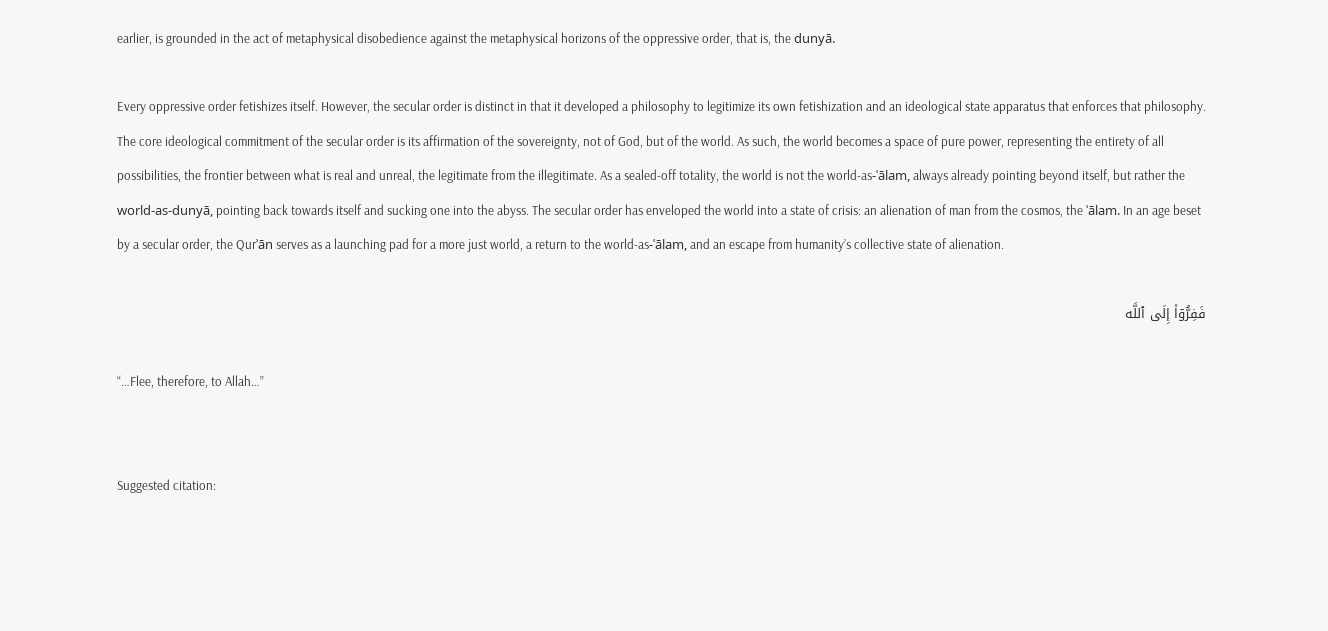earlier, is grounded in the act of metaphysical disobedience against the metaphysical horizons of the oppressive order, that is, the dunyā.

Every oppressive order fetishizes itself. However, the secular order is distinct in that it developed a philosophy to legitimize its own fetishization and an ideological state apparatus that enforces that philosophy. The core ideological commitment of the secular order is its affirmation of the sovereignty, not of God, but of the world. As such, the world becomes a space of pure power, representing the entirety of all possibilities, the frontier between what is real and unreal, the legitimate from the illegitimate. As a sealed-off totality, the world is not the world-as-ʿālam, always already pointing beyond itself, but rather the world-as-dunyā, pointing back towards itself and sucking one into the abyss. The secular order has enveloped the world into a state of crisis: an alienation of man from the cosmos, the ʿālam. In an age beset by a secular order, the Qurʾān serves as a launching pad for a more just world, a return to the world-as-ʿālam, and an escape from humanity’s collective state of alienation.

فَفِرُّوٓا۟ إِلَى ٱللَّه

“…Flee, therefore, to Allah…”


Suggested citation: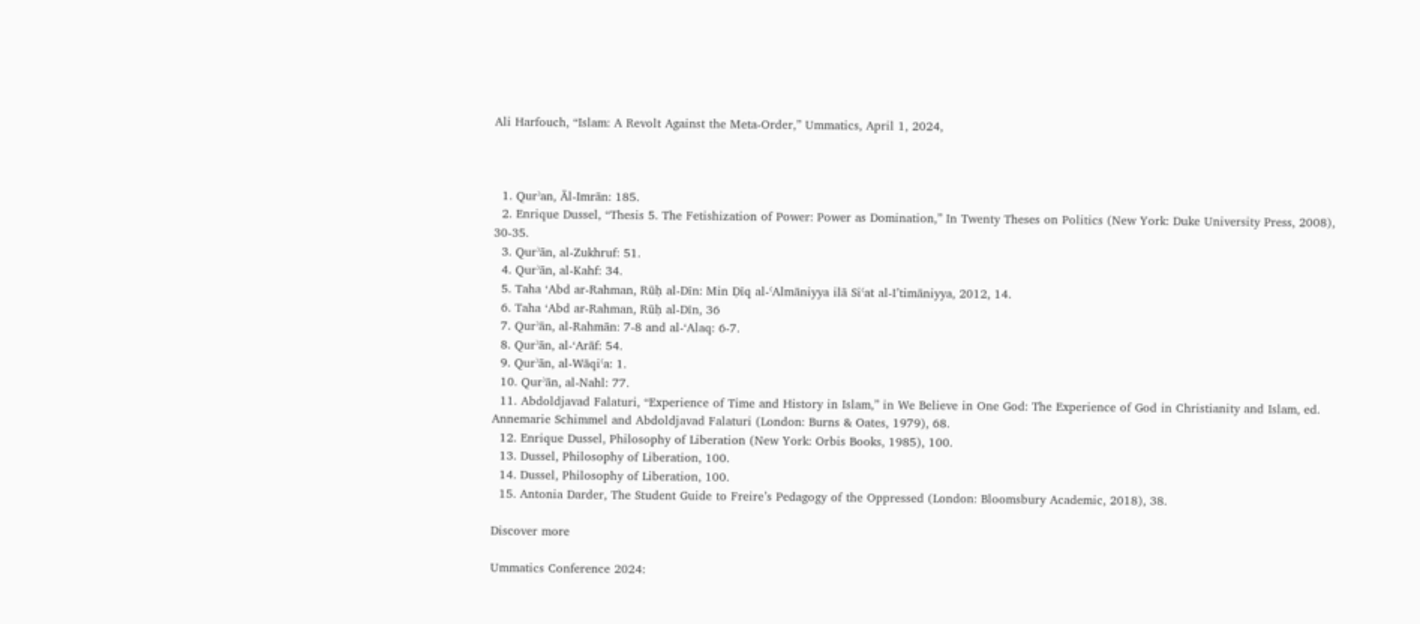Ali Harfouch, “Islam: A Revolt Against the Meta-Order,” Ummatics, April 1, 2024,



  1. Qurʾan, Āl-Imrān: 185.
  2. Enrique Dussel, “Thesis 5. The Fetishization of Power: Power as Domination,” In Twenty Theses on Politics (New York: Duke University Press, 2008), 30-35.
  3. Qurʾān, al-Zukhruf: 51.
  4. Qurʾān, al-Kahf: 34.
  5. Taha ‘Abd ar-Rahman, Rūḥ al-Dīn: Min Ḍīq al-ʿAlmāniyya ilā Siʿat al-I’timāniyya, 2012, 14.
  6. Taha ‘Abd ar-Rahman, Rūḥ al-Dīn, 36
  7. Qurʾān, al-Rahmān: 7-8 and al-‘Alaq: 6-7.
  8. Qurʾān, al-‘Arāf: 54.
  9. Qurʾān, al-Wāqiʿa: 1.
  10. Qurʾān, al-Nahl: 77.
  11. Abdoldjavad Falaturi, “Experience of Time and History in Islam,” in We Believe in One God: The Experience of God in Christianity and Islam, ed. Annemarie Schimmel and Abdoldjavad Falaturi (London: Burns & Oates, 1979), 68.
  12. Enrique Dussel, Philosophy of Liberation (New York: Orbis Books, 1985), 100.
  13. Dussel, Philosophy of Liberation, 100.
  14. Dussel, Philosophy of Liberation, 100.
  15. Antonia Darder, The Student Guide to Freire’s Pedagogy of the Oppressed (London: Bloomsbury Academic, 2018), 38.

Discover more

Ummatics Conference 2024: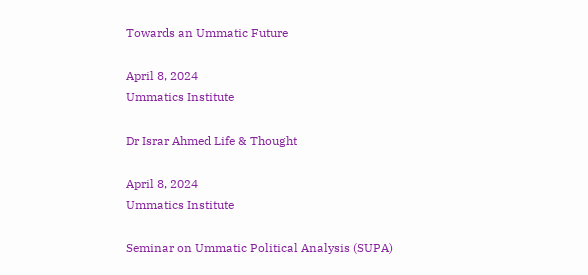Towards an Ummatic Future

April 8, 2024
Ummatics Institute

Dr Israr Ahmed Life & Thought

April 8, 2024
Ummatics Institute

Seminar on Ummatic Political Analysis (SUPA)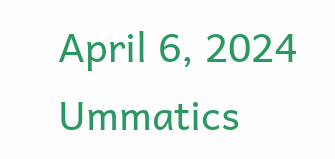April 6, 2024
Ummatics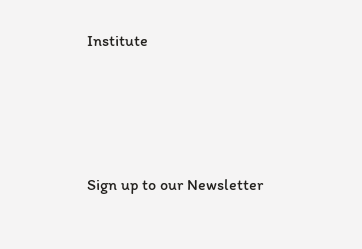Institute





Sign up to our Newsletter